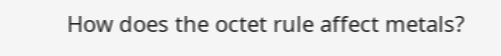How does the octet rule affect metals?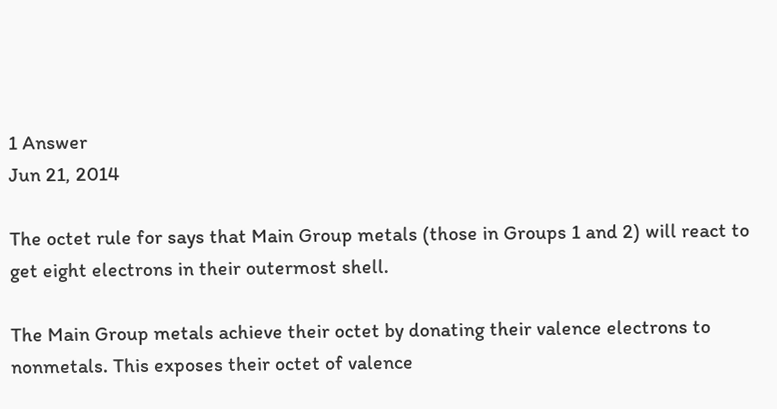1 Answer
Jun 21, 2014

The octet rule for says that Main Group metals (those in Groups 1 and 2) will react to get eight electrons in their outermost shell.

The Main Group metals achieve their octet by donating their valence electrons to nonmetals. This exposes their octet of valence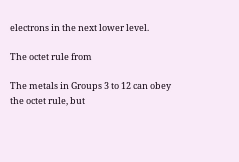electrons in the next lower level.

The octet rule from

The metals in Groups 3 to 12 can obey the octet rule, but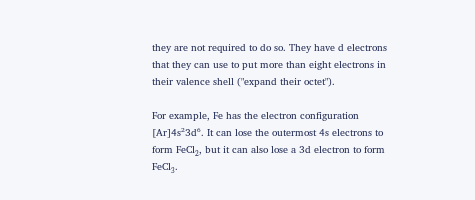they are not required to do so. They have d electrons that they can use to put more than eight electrons in their valence shell ("expand their octet").

For example, Fe has the electron configuration [Ar]4s²3d⁶. It can lose the outermost 4s electrons to form FeCl₂, but it can also lose a 3d electron to form FeCl₃.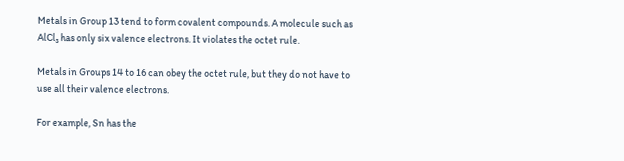Metals in Group 13 tend to form covalent compounds. A molecule such as AlCl₃ has only six valence electrons. It violates the octet rule.

Metals in Groups 14 to 16 can obey the octet rule, but they do not have to use all their valence electrons.

For example, Sn has the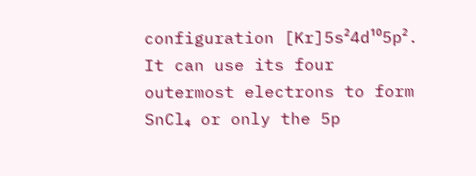configuration [Kr]5s²4d¹⁰5p². It can use its four outermost electrons to form SnCl₄ or only the 5p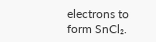electrons to form SnCl₂.